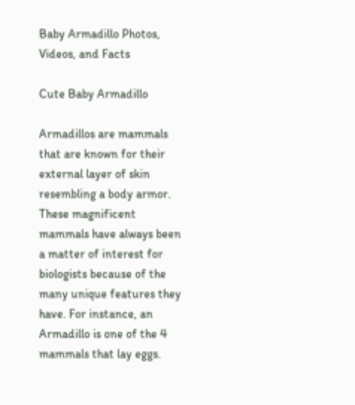Baby Armadillo Photos, Videos, and Facts

Cute Baby Armadillo

Armadillos are mammals that are known for their external layer of skin resembling a body armor. These magnificent mammals have always been a matter of interest for biologists because of the many unique features they have. For instance, an Armadillo is one of the 4 mammals that lay eggs.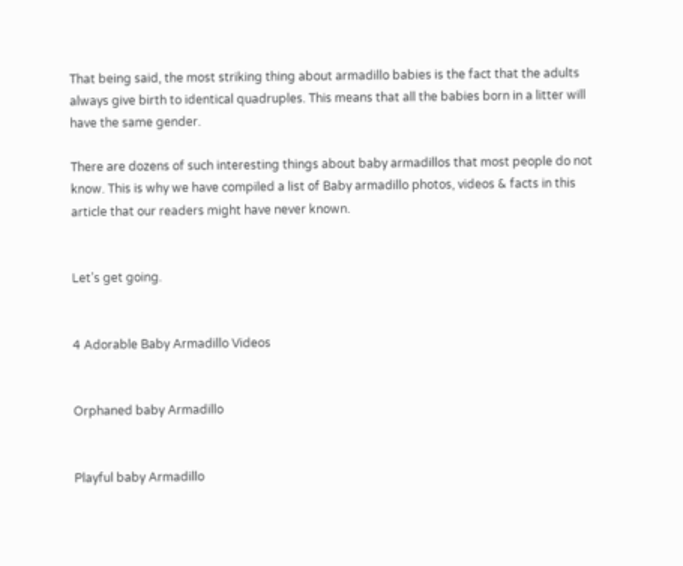That being said, the most striking thing about armadillo babies is the fact that the adults always give birth to identical quadruples. This means that all the babies born in a litter will have the same gender.

There are dozens of such interesting things about baby armadillos that most people do not know. This is why we have compiled a list of Baby armadillo photos, videos & facts in this article that our readers might have never known.


Let’s get going.


4 Adorable Baby Armadillo Videos


Orphaned baby Armadillo


Playful baby Armadillo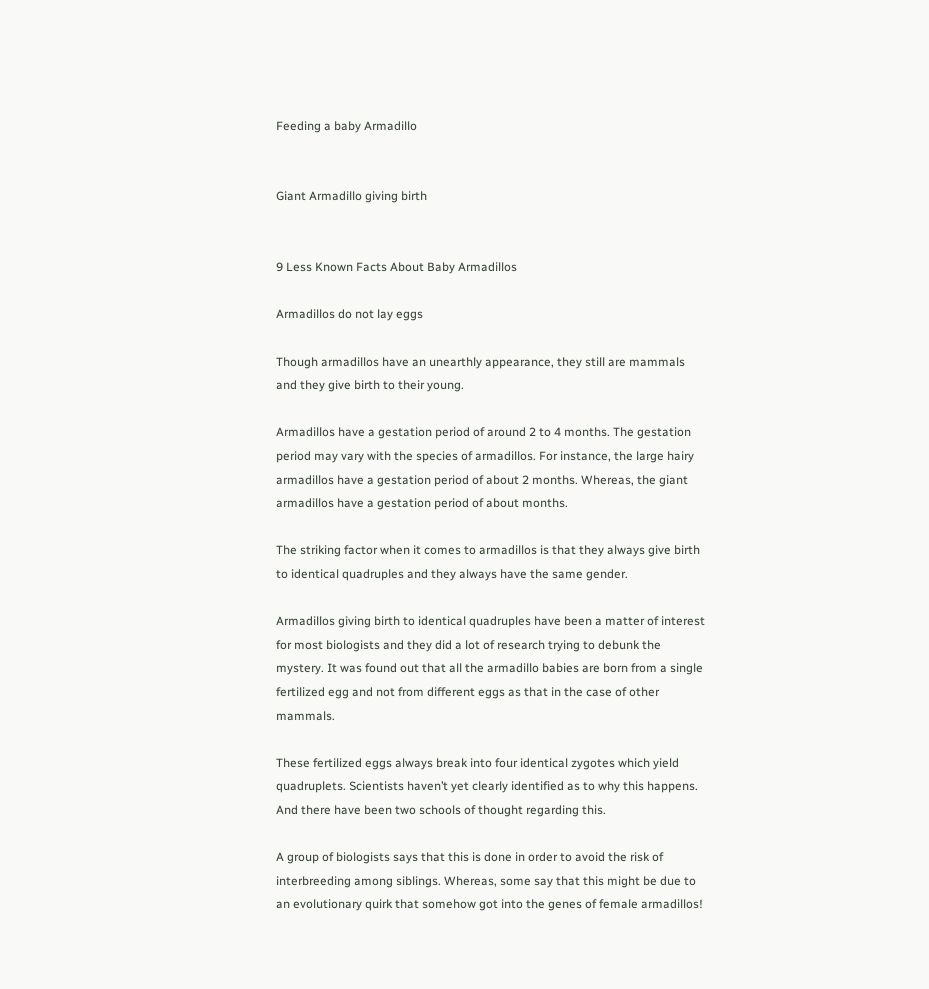Feeding a baby Armadillo


Giant Armadillo giving birth


9 Less Known Facts About Baby Armadillos

Armadillos do not lay eggs

Though armadillos have an unearthly appearance, they still are mammals and they give birth to their young.

Armadillos have a gestation period of around 2 to 4 months. The gestation period may vary with the species of armadillos. For instance, the large hairy armadillos have a gestation period of about 2 months. Whereas, the giant armadillos have a gestation period of about months.

The striking factor when it comes to armadillos is that they always give birth to identical quadruples and they always have the same gender.

Armadillos giving birth to identical quadruples have been a matter of interest for most biologists and they did a lot of research trying to debunk the mystery. It was found out that all the armadillo babies are born from a single fertilized egg and not from different eggs as that in the case of other mammals.

These fertilized eggs always break into four identical zygotes which yield quadruplets. Scientists haven’t yet clearly identified as to why this happens. And there have been two schools of thought regarding this.

A group of biologists says that this is done in order to avoid the risk of interbreeding among siblings. Whereas, some say that this might be due to an evolutionary quirk that somehow got into the genes of female armadillos!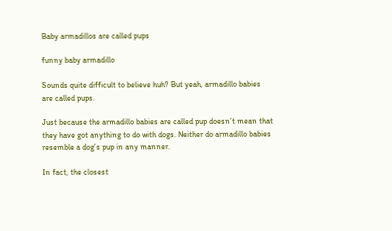Baby armadillos are called pups

funny baby armadillo

Sounds quite difficult to believe huh? But yeah, armadillo babies are called pups.

Just because the armadillo babies are called pup doesn’t mean that they have got anything to do with dogs. Neither do armadillo babies resemble a dog’s pup in any manner.

In fact, the closest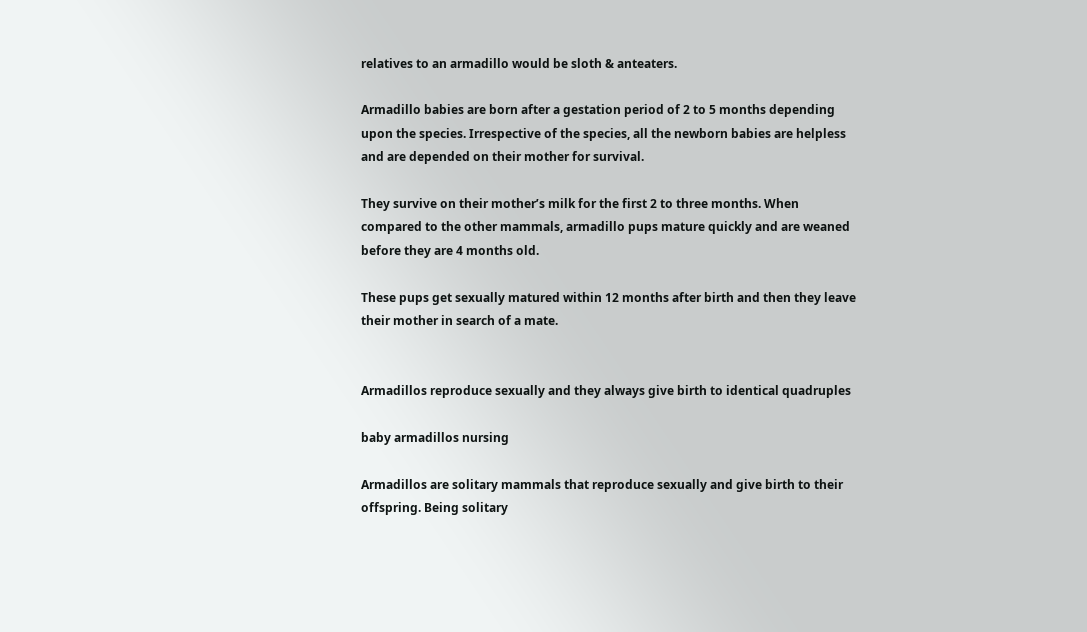relatives to an armadillo would be sloth & anteaters.

Armadillo babies are born after a gestation period of 2 to 5 months depending upon the species. Irrespective of the species, all the newborn babies are helpless and are depended on their mother for survival.

They survive on their mother’s milk for the first 2 to three months. When compared to the other mammals, armadillo pups mature quickly and are weaned before they are 4 months old.

These pups get sexually matured within 12 months after birth and then they leave their mother in search of a mate.


Armadillos reproduce sexually and they always give birth to identical quadruples

baby armadillos nursing

Armadillos are solitary mammals that reproduce sexually and give birth to their offspring. Being solitary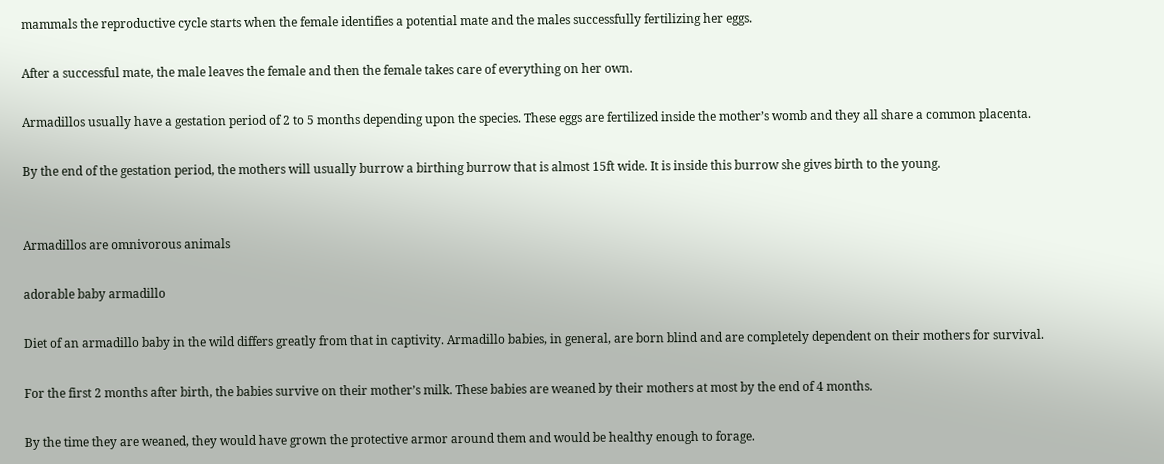mammals the reproductive cycle starts when the female identifies a potential mate and the males successfully fertilizing her eggs.

After a successful mate, the male leaves the female and then the female takes care of everything on her own.

Armadillos usually have a gestation period of 2 to 5 months depending upon the species. These eggs are fertilized inside the mother’s womb and they all share a common placenta.

By the end of the gestation period, the mothers will usually burrow a birthing burrow that is almost 15ft wide. It is inside this burrow she gives birth to the young.


Armadillos are omnivorous animals

adorable baby armadillo

Diet of an armadillo baby in the wild differs greatly from that in captivity. Armadillo babies, in general, are born blind and are completely dependent on their mothers for survival.

For the first 2 months after birth, the babies survive on their mother’s milk. These babies are weaned by their mothers at most by the end of 4 months.

By the time they are weaned, they would have grown the protective armor around them and would be healthy enough to forage.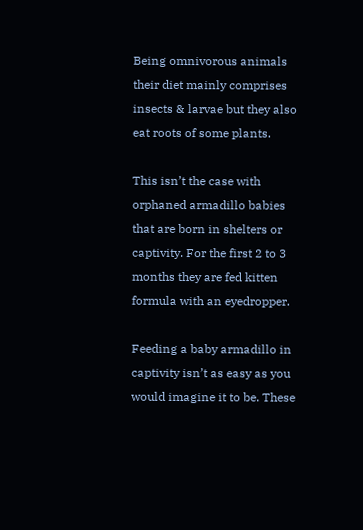Being omnivorous animals their diet mainly comprises insects & larvae but they also eat roots of some plants.

This isn’t the case with orphaned armadillo babies that are born in shelters or captivity. For the first 2 to 3 months they are fed kitten formula with an eyedropper.

Feeding a baby armadillo in captivity isn’t as easy as you would imagine it to be. These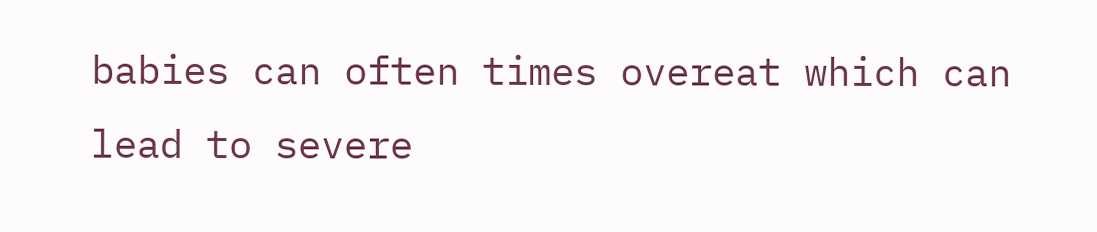babies can often times overeat which can lead to severe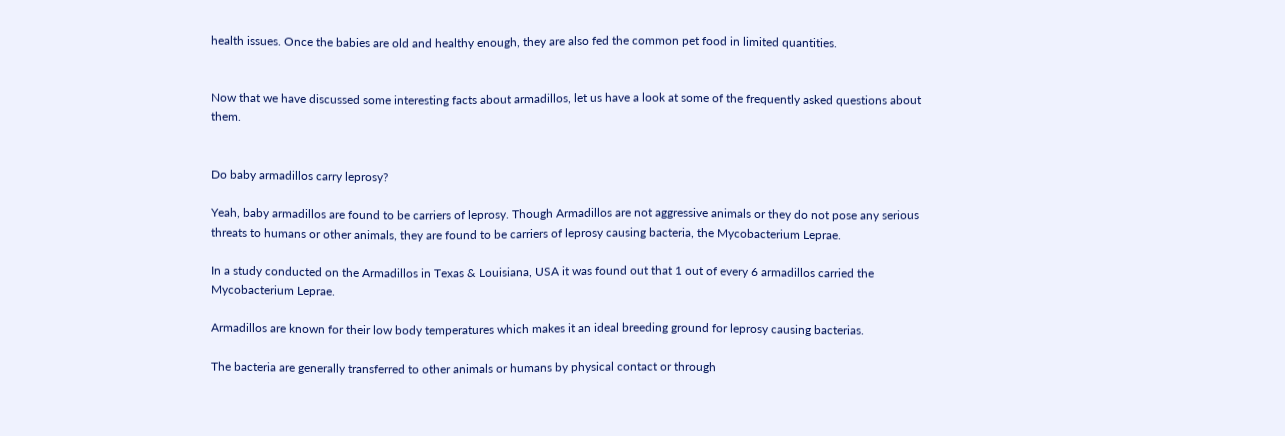health issues. Once the babies are old and healthy enough, they are also fed the common pet food in limited quantities.


Now that we have discussed some interesting facts about armadillos, let us have a look at some of the frequently asked questions about them.


Do baby armadillos carry leprosy?

Yeah, baby armadillos are found to be carriers of leprosy. Though Armadillos are not aggressive animals or they do not pose any serious threats to humans or other animals, they are found to be carriers of leprosy causing bacteria, the Mycobacterium Leprae.

In a study conducted on the Armadillos in Texas & Louisiana, USA it was found out that 1 out of every 6 armadillos carried the Mycobacterium Leprae.

Armadillos are known for their low body temperatures which makes it an ideal breeding ground for leprosy causing bacterias.

The bacteria are generally transferred to other animals or humans by physical contact or through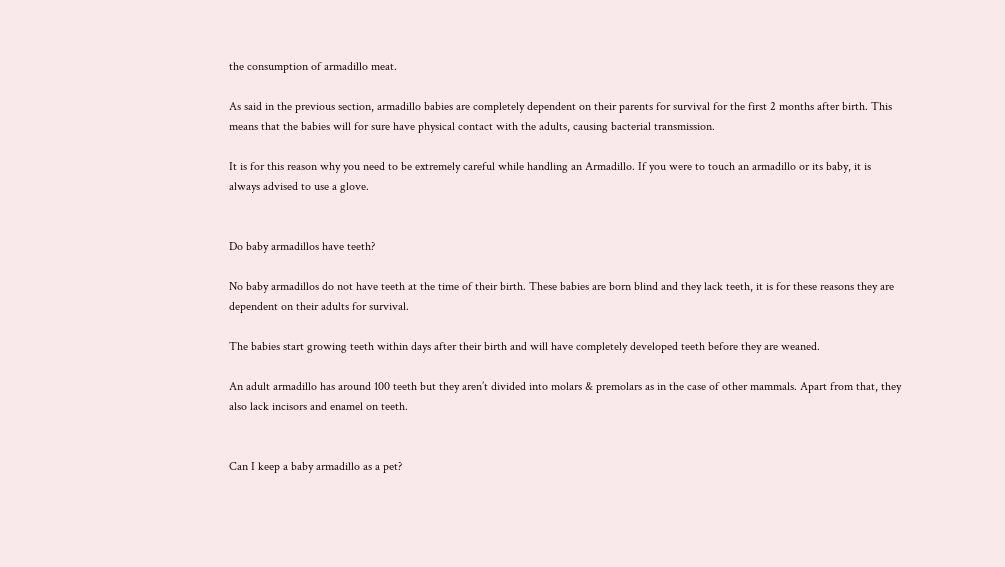the consumption of armadillo meat.

As said in the previous section, armadillo babies are completely dependent on their parents for survival for the first 2 months after birth. This means that the babies will for sure have physical contact with the adults, causing bacterial transmission.

It is for this reason why you need to be extremely careful while handling an Armadillo. If you were to touch an armadillo or its baby, it is always advised to use a glove.


Do baby armadillos have teeth?

No baby armadillos do not have teeth at the time of their birth. These babies are born blind and they lack teeth, it is for these reasons they are dependent on their adults for survival.

The babies start growing teeth within days after their birth and will have completely developed teeth before they are weaned.

An adult armadillo has around 100 teeth but they aren’t divided into molars & premolars as in the case of other mammals. Apart from that, they also lack incisors and enamel on teeth.


Can I keep a baby armadillo as a pet?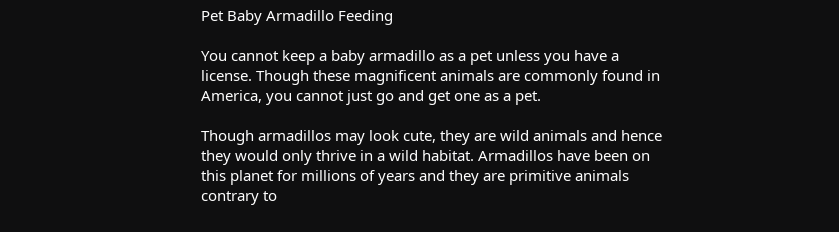Pet Baby Armadillo Feeding

You cannot keep a baby armadillo as a pet unless you have a license. Though these magnificent animals are commonly found in America, you cannot just go and get one as a pet.

Though armadillos may look cute, they are wild animals and hence they would only thrive in a wild habitat. Armadillos have been on this planet for millions of years and they are primitive animals contrary to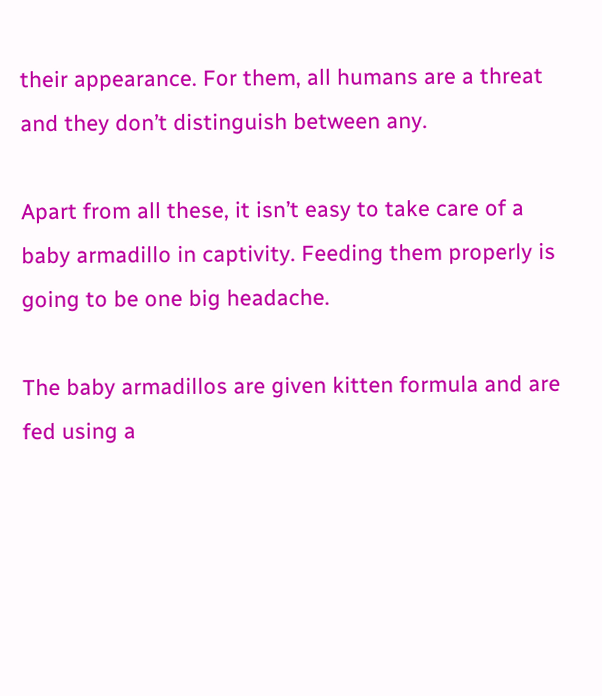their appearance. For them, all humans are a threat and they don’t distinguish between any.

Apart from all these, it isn’t easy to take care of a baby armadillo in captivity. Feeding them properly is going to be one big headache.

The baby armadillos are given kitten formula and are fed using a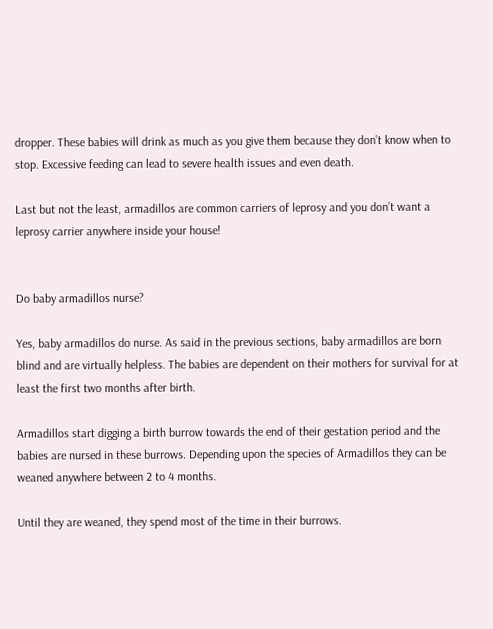dropper. These babies will drink as much as you give them because they don’t know when to stop. Excessive feeding can lead to severe health issues and even death.

Last but not the least, armadillos are common carriers of leprosy and you don’t want a leprosy carrier anywhere inside your house!


Do baby armadillos nurse?

Yes, baby armadillos do nurse. As said in the previous sections, baby armadillos are born blind and are virtually helpless. The babies are dependent on their mothers for survival for at least the first two months after birth.

Armadillos start digging a birth burrow towards the end of their gestation period and the babies are nursed in these burrows. Depending upon the species of Armadillos they can be weaned anywhere between 2 to 4 months.

Until they are weaned, they spend most of the time in their burrows.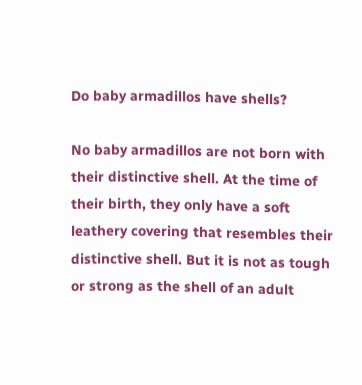Do baby armadillos have shells?

No baby armadillos are not born with their distinctive shell. At the time of their birth, they only have a soft leathery covering that resembles their distinctive shell. But it is not as tough or strong as the shell of an adult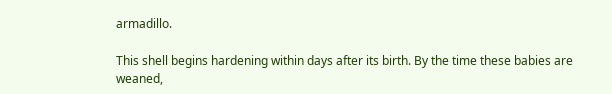armadillo.

This shell begins hardening within days after its birth. By the time these babies are weaned,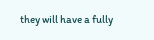they will have a fully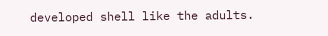developed shell like the adults.